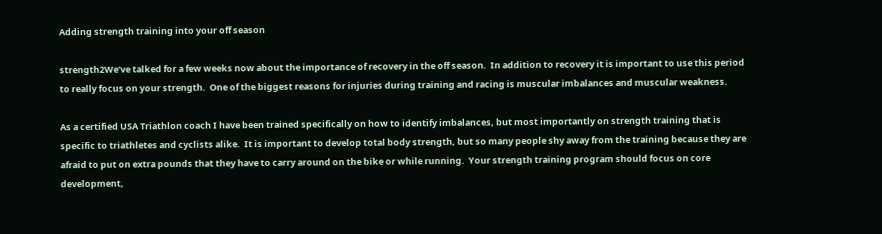Adding strength training into your off season

strength2We’ve talked for a few weeks now about the importance of recovery in the off season.  In addition to recovery it is important to use this period to really focus on your strength.  One of the biggest reasons for injuries during training and racing is muscular imbalances and muscular weakness.

As a certified USA Triathlon coach I have been trained specifically on how to identify imbalances, but most importantly on strength training that is specific to triathletes and cyclists alike.  It is important to develop total body strength, but so many people shy away from the training because they are afraid to put on extra pounds that they have to carry around on the bike or while running.  Your strength training program should focus on core development,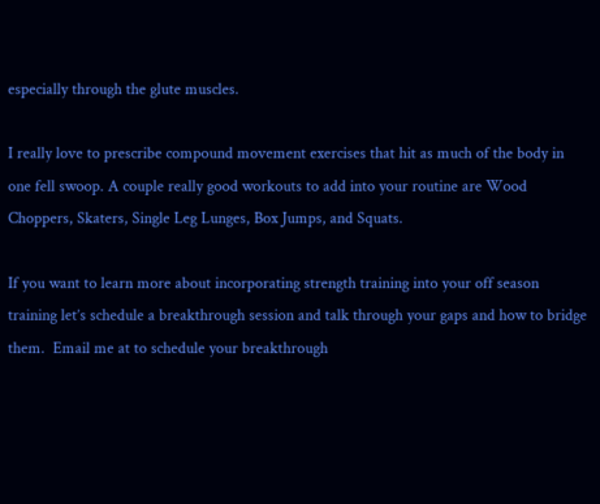especially through the glute muscles.

I really love to prescribe compound movement exercises that hit as much of the body in one fell swoop. A couple really good workouts to add into your routine are Wood Choppers, Skaters, Single Leg Lunges, Box Jumps, and Squats.

If you want to learn more about incorporating strength training into your off season training let’s schedule a breakthrough session and talk through your gaps and how to bridge them.  Email me at to schedule your breakthrough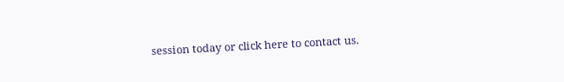session today or click here to contact us.